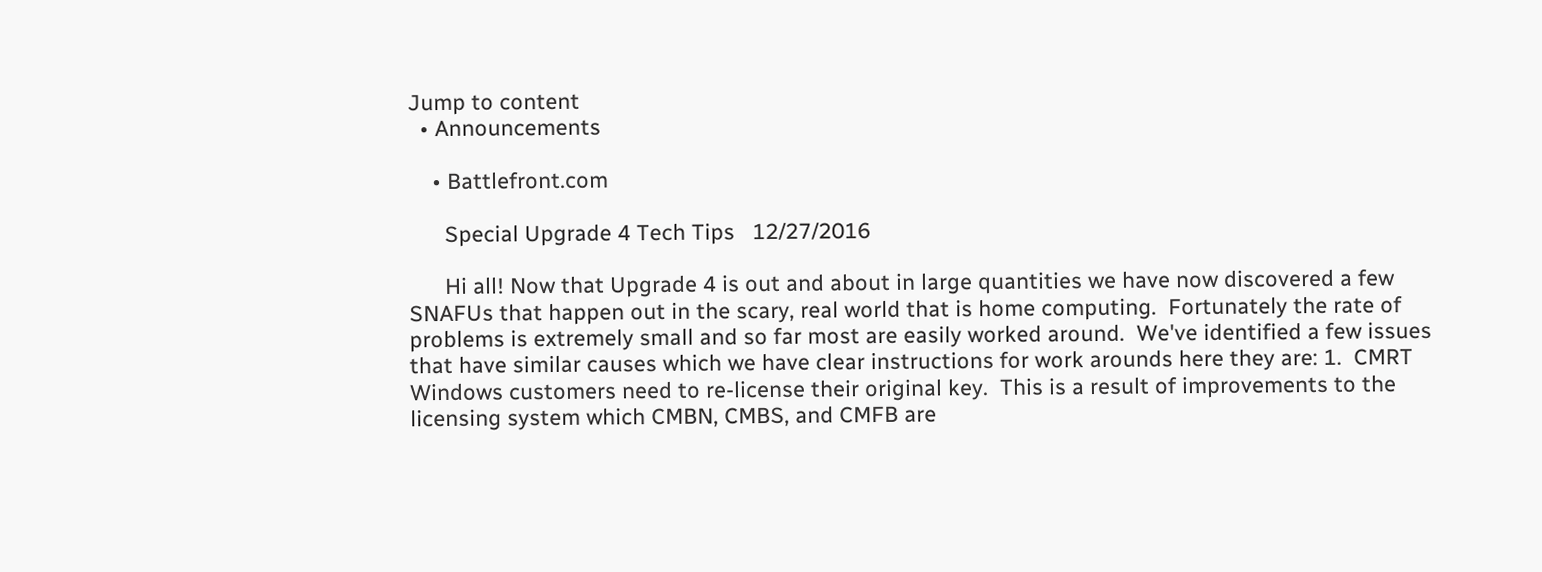Jump to content
  • Announcements

    • Battlefront.com

      Special Upgrade 4 Tech Tips   12/27/2016

      Hi all! Now that Upgrade 4 is out and about in large quantities we have now discovered a few SNAFUs that happen out in the scary, real world that is home computing.  Fortunately the rate of problems is extremely small and so far most are easily worked around.  We've identified a few issues that have similar causes which we have clear instructions for work arounds here they are: 1.  CMRT Windows customers need to re-license their original key.  This is a result of improvements to the licensing system which CMBN, CMBS, and CMFB are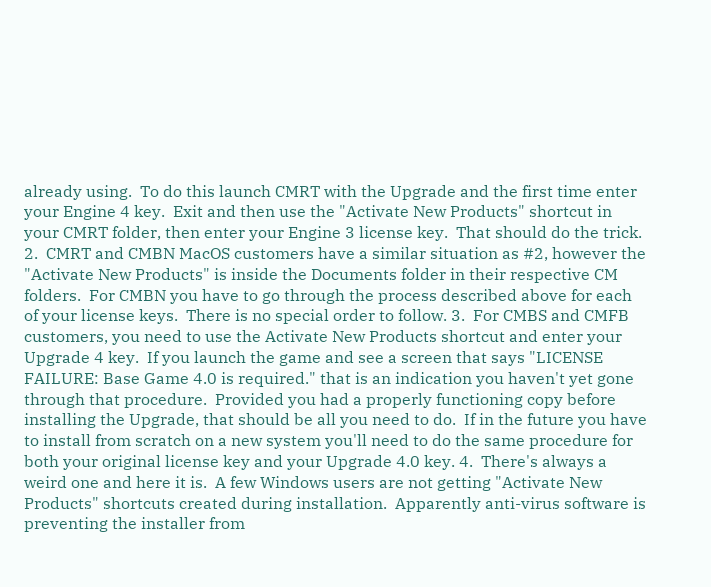already using.  To do this launch CMRT with the Upgrade and the first time enter your Engine 4 key.  Exit and then use the "Activate New Products" shortcut in your CMRT folder, then enter your Engine 3 license key.  That should do the trick. 2.  CMRT and CMBN MacOS customers have a similar situation as #2, however the "Activate New Products" is inside the Documents folder in their respective CM folders.  For CMBN you have to go through the process described above for each of your license keys.  There is no special order to follow. 3.  For CMBS and CMFB customers, you need to use the Activate New Products shortcut and enter your Upgrade 4 key.  If you launch the game and see a screen that says "LICENSE FAILURE: Base Game 4.0 is required." that is an indication you haven't yet gone through that procedure.  Provided you had a properly functioning copy before installing the Upgrade, that should be all you need to do.  If in the future you have to install from scratch on a new system you'll need to do the same procedure for both your original license key and your Upgrade 4.0 key. 4.  There's always a weird one and here it is.  A few Windows users are not getting "Activate New Products" shortcuts created during installation.  Apparently anti-virus software is preventing the installer from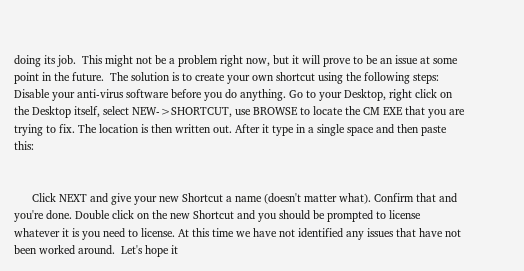doing its job.  This might not be a problem right now, but it will prove to be an issue at some point in the future.  The solution is to create your own shortcut using the following steps: Disable your anti-virus software before you do anything. Go to your Desktop, right click on the Desktop itself, select NEW->SHORTCUT, use BROWSE to locate the CM EXE that you are trying to fix. The location is then written out. After it type in a single space and then paste this:


      Click NEXT and give your new Shortcut a name (doesn't matter what). Confirm that and you're done. Double click on the new Shortcut and you should be prompted to license whatever it is you need to license. At this time we have not identified any issues that have not been worked around.  Let's hope it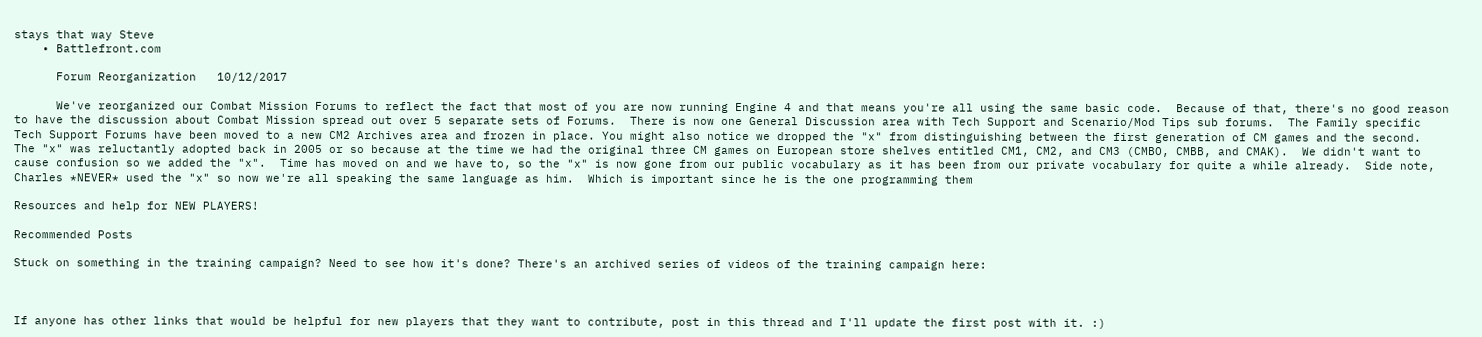stays that way Steve
    • Battlefront.com

      Forum Reorganization   10/12/2017

      We've reorganized our Combat Mission Forums to reflect the fact that most of you are now running Engine 4 and that means you're all using the same basic code.  Because of that, there's no good reason to have the discussion about Combat Mission spread out over 5 separate sets of Forums.  There is now one General Discussion area with Tech Support and Scenario/Mod Tips sub forums.  The Family specific Tech Support Forums have been moved to a new CM2 Archives area and frozen in place. You might also notice we dropped the "x" from distinguishing between the first generation of CM games and the second.  The "x" was reluctantly adopted back in 2005 or so because at the time we had the original three CM games on European store shelves entitled CM1, CM2, and CM3 (CMBO, CMBB, and CMAK).  We didn't want to cause confusion so we added the "x".  Time has moved on and we have to, so the "x" is now gone from our public vocabulary as it has been from our private vocabulary for quite a while already.  Side note, Charles *NEVER* used the "x" so now we're all speaking the same language as him.  Which is important since he is the one programming them

Resources and help for NEW PLAYERS!

Recommended Posts

Stuck on something in the training campaign? Need to see how it's done? There's an archived series of videos of the training campaign here:



If anyone has other links that would be helpful for new players that they want to contribute, post in this thread and I'll update the first post with it. :)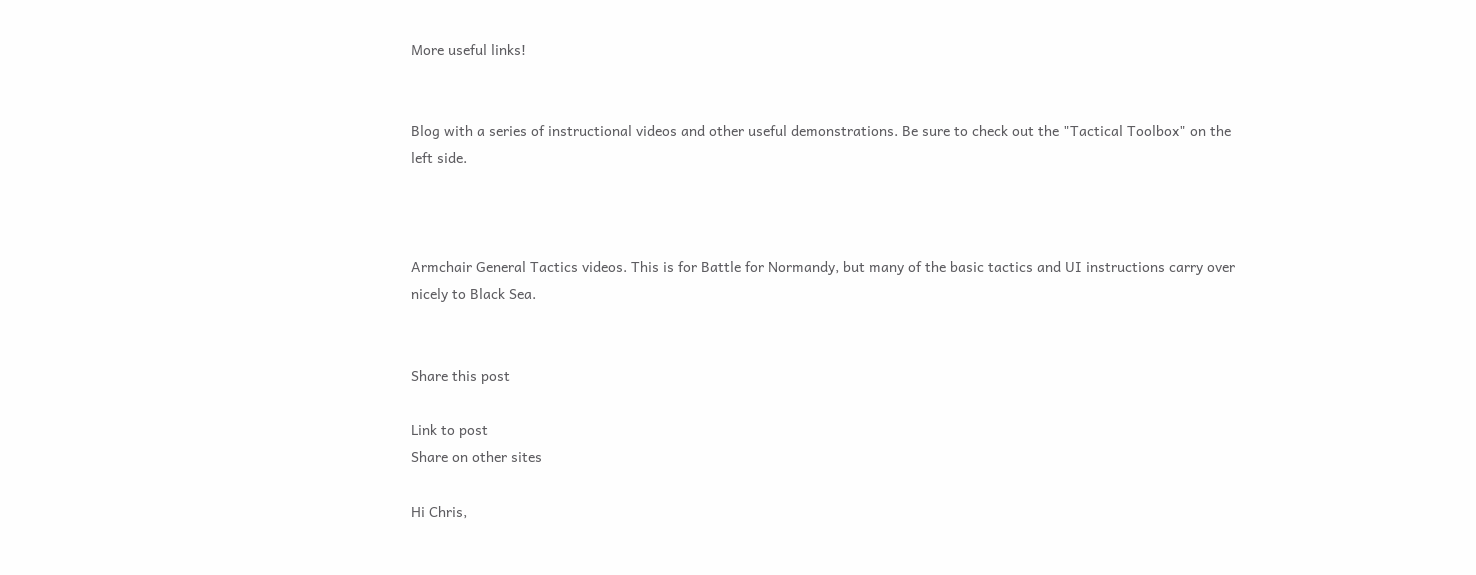More useful links!


Blog with a series of instructional videos and other useful demonstrations. Be sure to check out the "Tactical Toolbox" on the left side.



Armchair General Tactics videos. This is for Battle for Normandy, but many of the basic tactics and UI instructions carry over nicely to Black Sea.


Share this post

Link to post
Share on other sites

Hi Chris,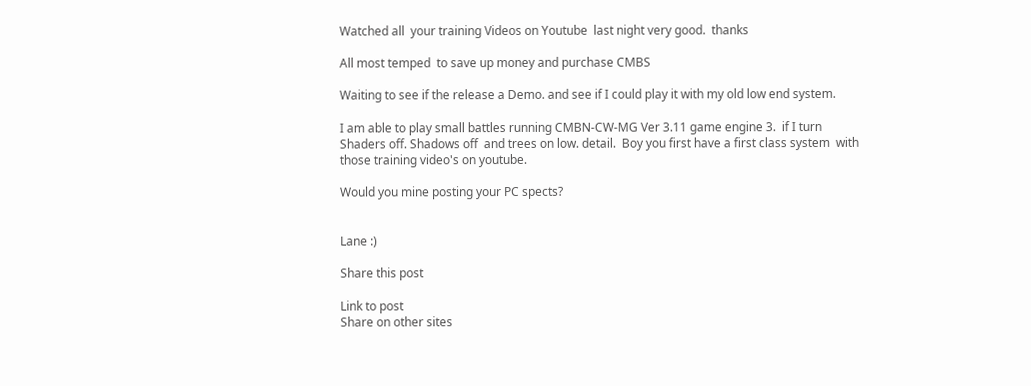Watched all  your training Videos on Youtube  last night very good.  thanks

All most temped  to save up money and purchase CMBS

Waiting to see if the release a Demo. and see if I could play it with my old low end system.

I am able to play small battles running CMBN-CW-MG Ver 3.11 game engine 3.  if I turn  Shaders off. Shadows off  and trees on low. detail.  Boy you first have a first class system  with those training video's on youtube.

Would you mine posting your PC spects?


Lane :)

Share this post

Link to post
Share on other sites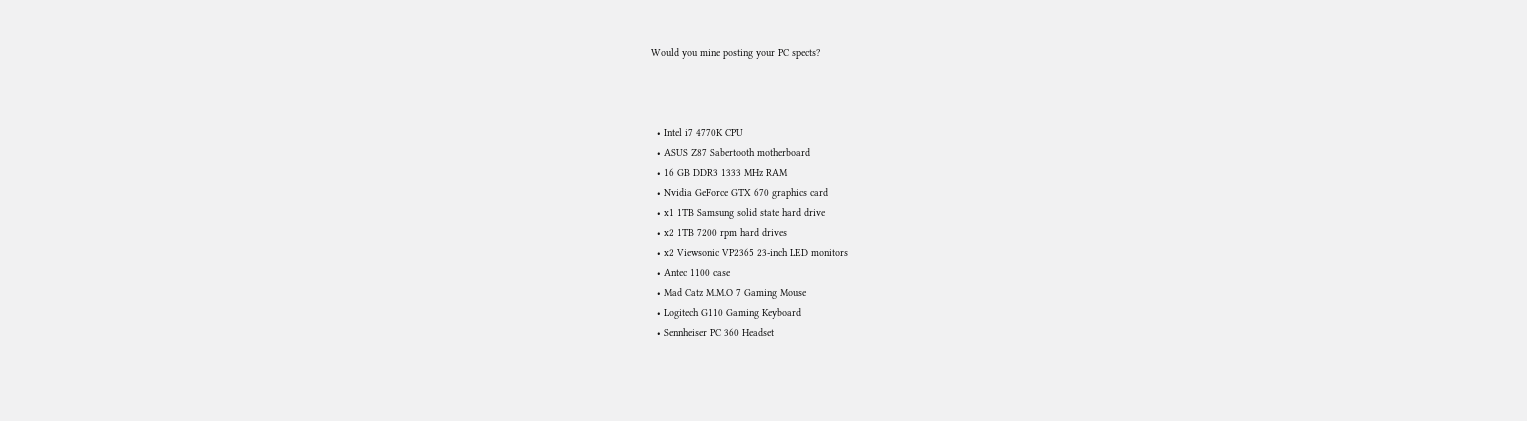Would you mine posting your PC spects?



  • Intel i7 4770K CPU
  • ASUS Z87 Sabertooth motherboard
  • 16 GB DDR3 1333 MHz RAM
  • Nvidia GeForce GTX 670 graphics card
  • x1 1TB Samsung solid state hard drive
  • x2 1TB 7200 rpm hard drives
  • x2 Viewsonic VP2365 23-inch LED monitors
  • Antec 1100 case
  • Mad Catz M.M.O 7 Gaming Mouse
  • Logitech G110 Gaming Keyboard
  • Sennheiser PC 360 Headset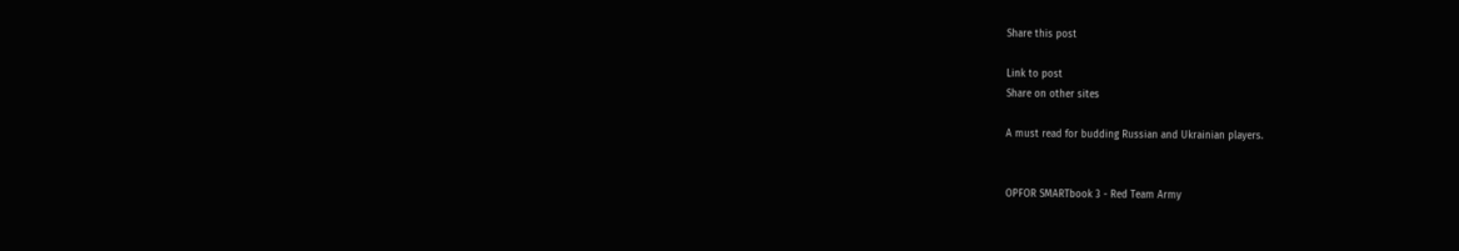Share this post

Link to post
Share on other sites

A must read for budding Russian and Ukrainian players.


OPFOR SMARTbook 3 - Red Team Army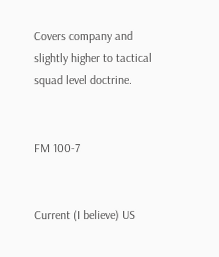Covers company and slightly higher to tactical squad level doctrine.


FM 100-7


Current (I believe) US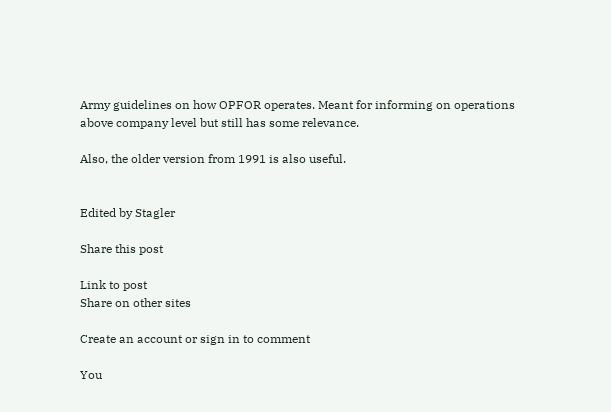Army guidelines on how OPFOR operates. Meant for informing on operations above company level but still has some relevance.

Also, the older version from 1991 is also useful.


Edited by Stagler

Share this post

Link to post
Share on other sites

Create an account or sign in to comment

You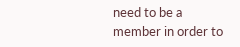need to be a member in order to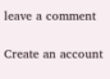leave a comment

Create an account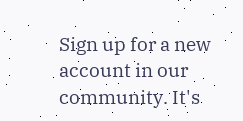Sign up for a new account in our community. It's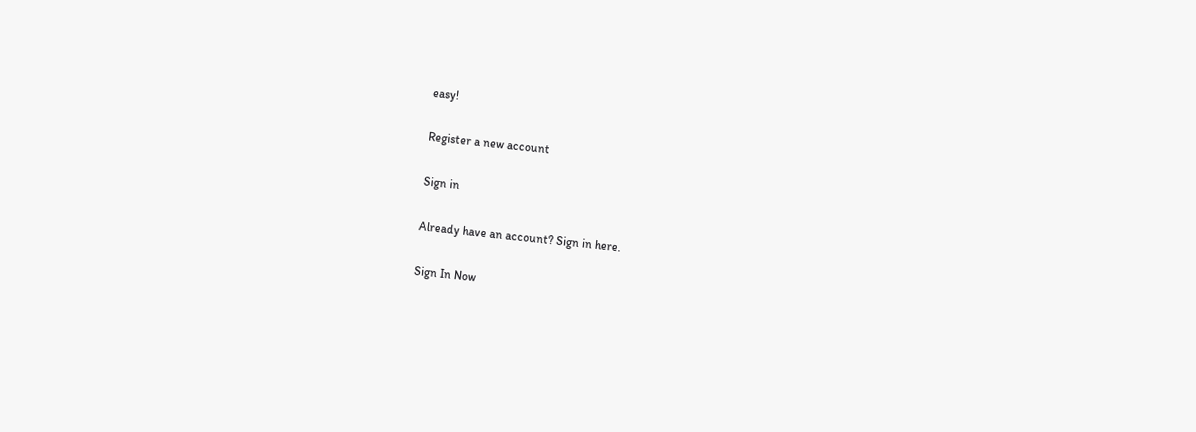easy!

Register a new account

Sign in

Already have an account? Sign in here.

Sign In Now